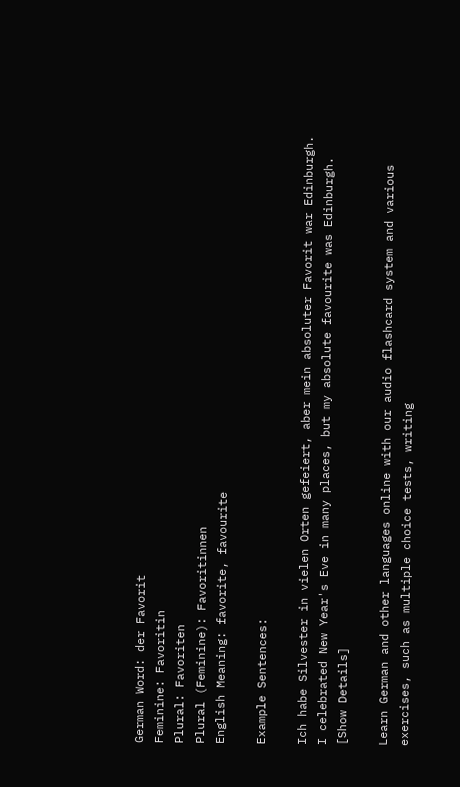German Word: der Favorit
Feminine: Favoritin
Plural: Favoriten
Plural (Feminine): Favoritinnen
English Meaning: favorite, favourite

Example Sentences:

Ich habe Silvester in vielen Orten gefeiert, aber mein absoluter Favorit war Edinburgh.
I celebrated New Year's Eve in many places, but my absolute favourite was Edinburgh.
[Show Details]

Learn German and other languages online with our audio flashcard system and various exercises, such as multiple choice tests, writing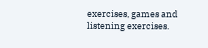exercises, games and listening exercises.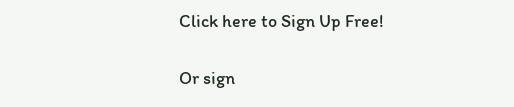Click here to Sign Up Free!

Or sign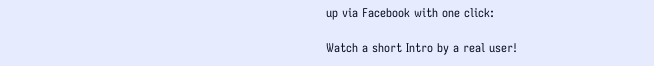up via Facebook with one click:

Watch a short Intro by a real user!